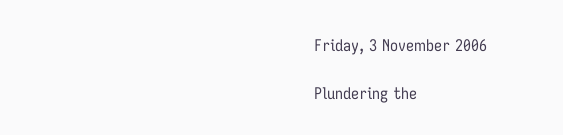Friday, 3 November 2006

Plundering the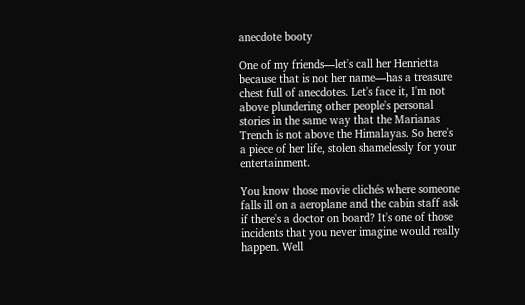anecdote booty

One of my friends—let's call her Henrietta because that is not her name—has a treasure chest full of anecdotes. Let's face it, I'm not above plundering other people's personal stories in the same way that the Marianas Trench is not above the Himalayas. So here's a piece of her life, stolen shamelessly for your entertainment.

You know those movie clichés where someone falls ill on a aeroplane and the cabin staff ask if there's a doctor on board? It's one of those incidents that you never imagine would really happen. Well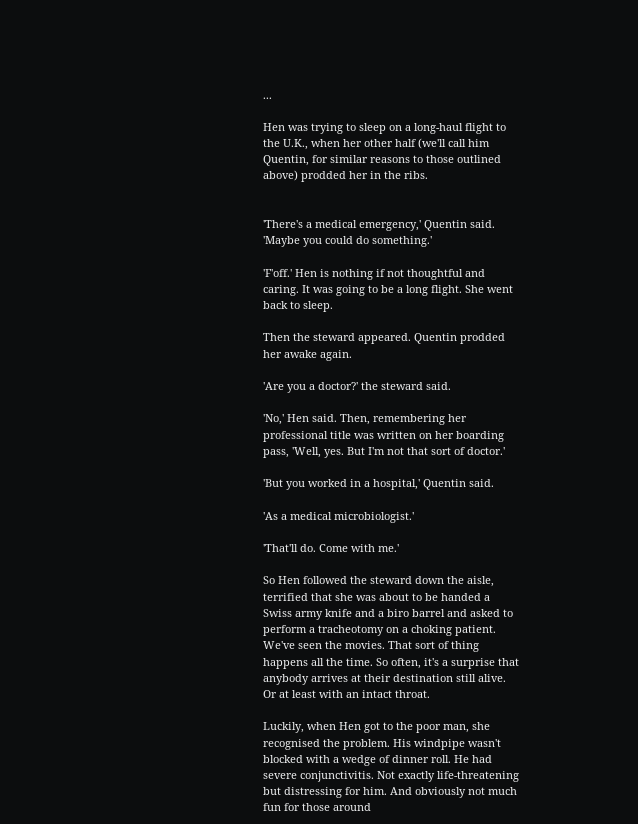...

Hen was trying to sleep on a long-haul flight to the U.K., when her other half (we'll call him Quentin, for similar reasons to those outlined above) prodded her in the ribs.


'There's a medical emergency,' Quentin said. 'Maybe you could do something.'

'F'off.' Hen is nothing if not thoughtful and caring. It was going to be a long flight. She went back to sleep.

Then the steward appeared. Quentin prodded her awake again.

'Are you a doctor?' the steward said.

'No,' Hen said. Then, remembering her professional title was written on her boarding pass, 'Well, yes. But I'm not that sort of doctor.'

'But you worked in a hospital,' Quentin said.

'As a medical microbiologist.'

'That'll do. Come with me.'

So Hen followed the steward down the aisle, terrified that she was about to be handed a Swiss army knife and a biro barrel and asked to perform a tracheotomy on a choking patient. We've seen the movies. That sort of thing happens all the time. So often, it's a surprise that anybody arrives at their destination still alive. Or at least with an intact throat.

Luckily, when Hen got to the poor man, she recognised the problem. His windpipe wasn't blocked with a wedge of dinner roll. He had severe conjunctivitis. Not exactly life-threatening but distressing for him. And obviously not much fun for those around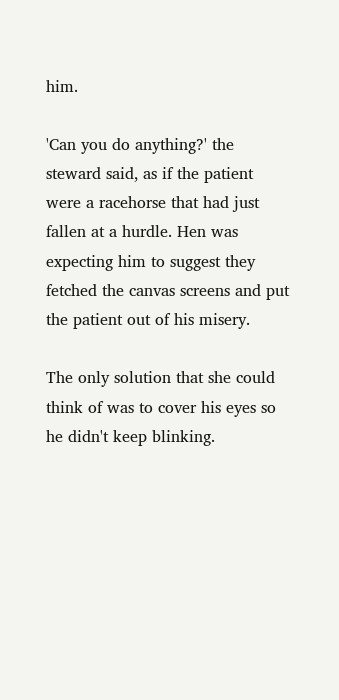him.

'Can you do anything?' the steward said, as if the patient were a racehorse that had just fallen at a hurdle. Hen was expecting him to suggest they fetched the canvas screens and put the patient out of his misery.

The only solution that she could think of was to cover his eyes so he didn't keep blinking.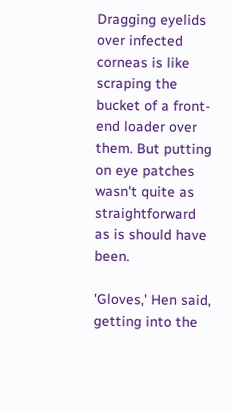Dragging eyelids over infected corneas is like scraping the bucket of a front-end loader over them. But putting on eye patches wasn't quite as straightforward as is should have been.

'Gloves,' Hen said, getting into the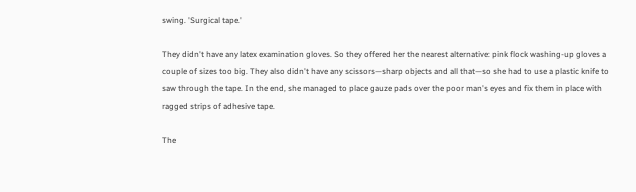swing. 'Surgical tape.'

They didn't have any latex examination gloves. So they offered her the nearest alternative: pink flock washing-up gloves a couple of sizes too big. They also didn't have any scissors—sharp objects and all that—so she had to use a plastic knife to saw through the tape. In the end, she managed to place gauze pads over the poor man's eyes and fix them in place with ragged strips of adhesive tape.

The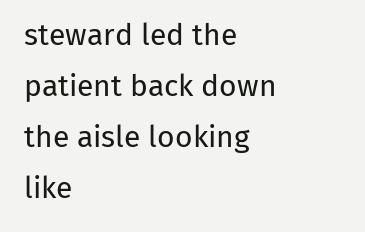steward led the patient back down the aisle looking like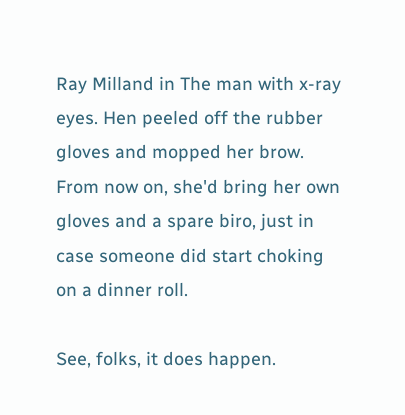Ray Milland in The man with x-ray eyes. Hen peeled off the rubber gloves and mopped her brow. From now on, she'd bring her own gloves and a spare biro, just in case someone did start choking on a dinner roll.

See, folks, it does happen.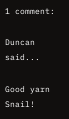1 comment:

Duncan said...

Good yarn Snail!